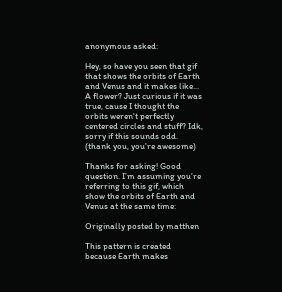anonymous asked:

Hey, so have you seen that gif that shows the orbits of Earth and Venus and it makes like... A flower? Just curious if it was true, cause I thought the orbits weren't perfectly centered circles and stuff? Idk, sorry if this sounds odd. (thank you, you're awesome)

Thanks for asking! Good question. I’m assuming you’re referring to this gif, which show the orbits of Earth and Venus at the same time:

Originally posted by matthen

This pattern is created because Earth makes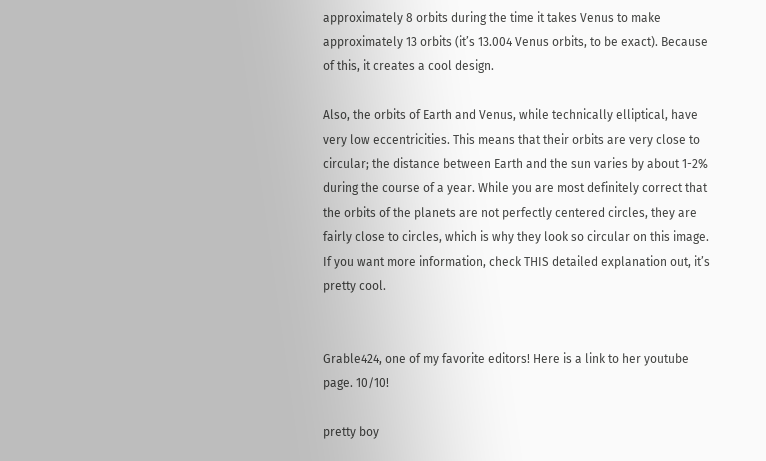approximately 8 orbits during the time it takes Venus to make approximately 13 orbits (it’s 13.004 Venus orbits, to be exact). Because of this, it creates a cool design.

Also, the orbits of Earth and Venus, while technically elliptical, have very low eccentricities. This means that their orbits are very close to circular; the distance between Earth and the sun varies by about 1-2% during the course of a year. While you are most definitely correct that the orbits of the planets are not perfectly centered circles, they are fairly close to circles, which is why they look so circular on this image. If you want more information, check THIS detailed explanation out, it’s pretty cool.


Grable424, one of my favorite editors! Here is a link to her youtube page. 10/10!

pretty boy